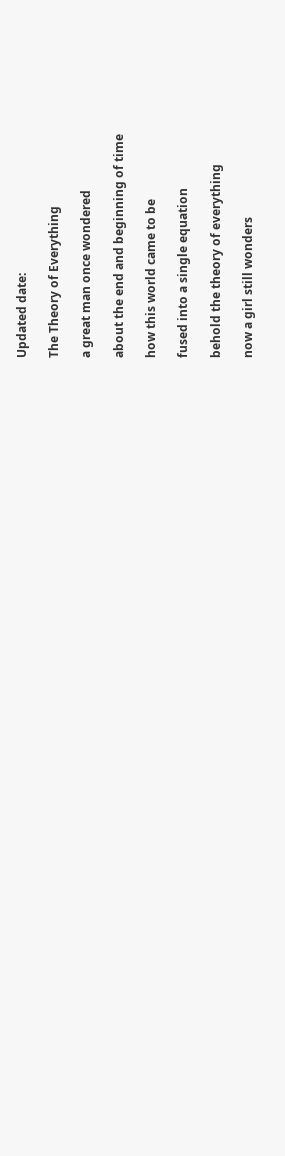Updated date:

The Theory of Everything

a great man once wondered

about the end and beginning of time

how this world came to be

fused into a single equation

behold the theory of everything

now a girl still wonders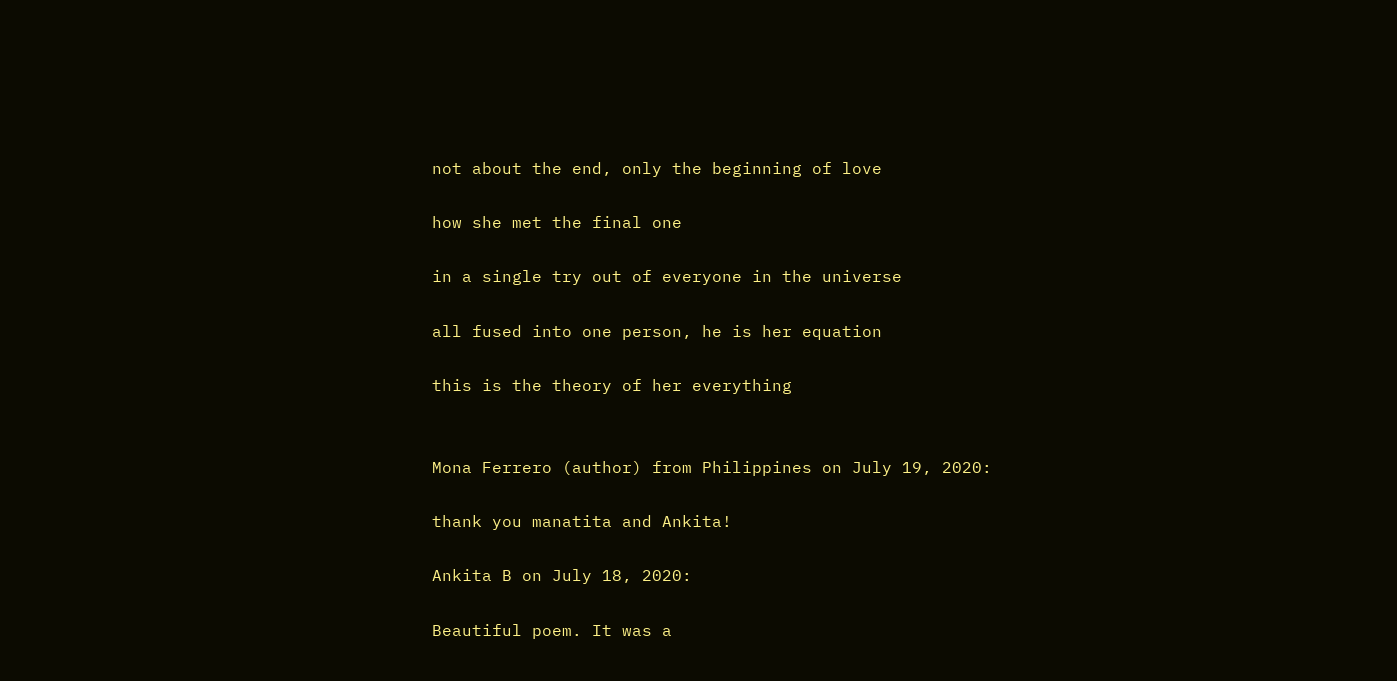not about the end, only the beginning of love

how she met the final one

in a single try out of everyone in the universe

all fused into one person, he is her equation

this is the theory of her everything


Mona Ferrero (author) from Philippines on July 19, 2020:

thank you manatita and Ankita!

Ankita B on July 18, 2020:

Beautiful poem. It was a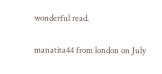wonderful read.

manatita44 from london on July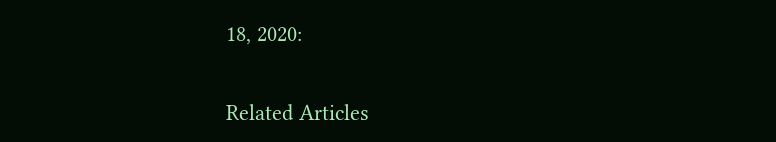18, 2020:


Related Articles